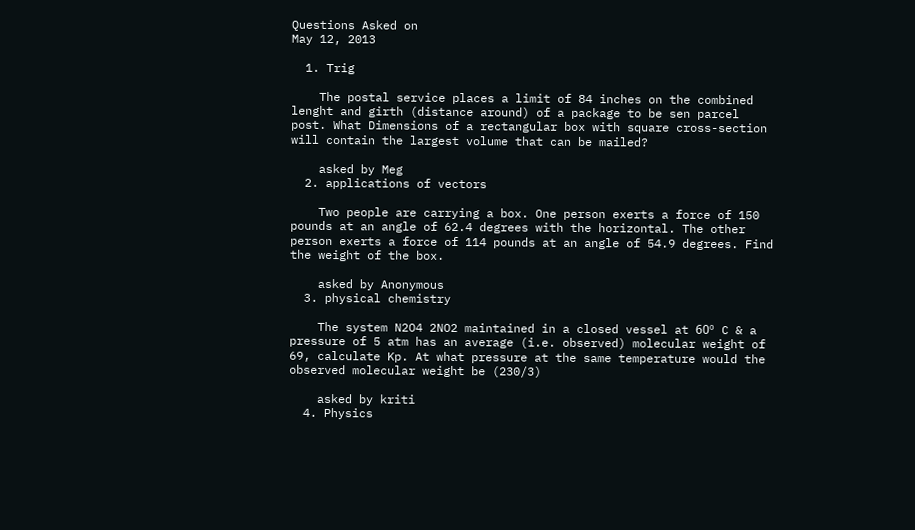Questions Asked on
May 12, 2013

  1. Trig

    The postal service places a limit of 84 inches on the combined lenght and girth (distance around) of a package to be sen parcel post. What Dimensions of a rectangular box with square cross-section will contain the largest volume that can be mailed?

    asked by Meg
  2. applications of vectors

    Two people are carrying a box. One person exerts a force of 150 pounds at an angle of 62.4 degrees with the horizontal. The other person exerts a force of 114 pounds at an angle of 54.9 degrees. Find the weight of the box.

    asked by Anonymous
  3. physical chemistry

    The system N2O4 2NO2 maintained in a closed vessel at 60º C & a pressure of 5 atm has an average (i.e. observed) molecular weight of 69, calculate Kp. At what pressure at the same temperature would the observed molecular weight be (230/3)

    asked by kriti
  4. Physics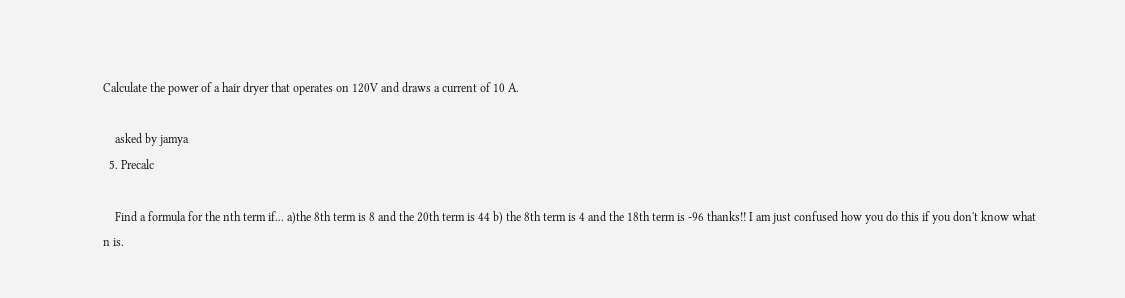Calculate the power of a hair dryer that operates on 120V and draws a current of 10 A.

    asked by jamya
  5. Precalc

    Find a formula for the nth term if... a)the 8th term is 8 and the 20th term is 44 b) the 8th term is 4 and the 18th term is -96 thanks!! I am just confused how you do this if you don't know what n is.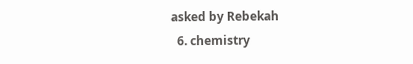asked by Rebekah
  6. chemistry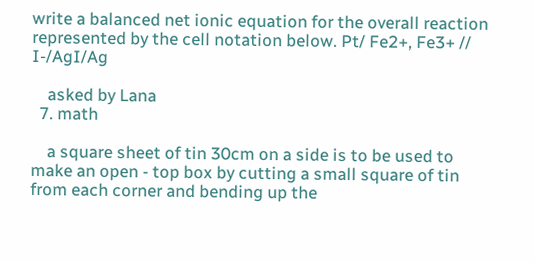write a balanced net ionic equation for the overall reaction represented by the cell notation below. Pt/ Fe2+, Fe3+ // I-/AgI/Ag

    asked by Lana
  7. math

    a square sheet of tin 30cm on a side is to be used to make an open - top box by cutting a small square of tin from each corner and bending up the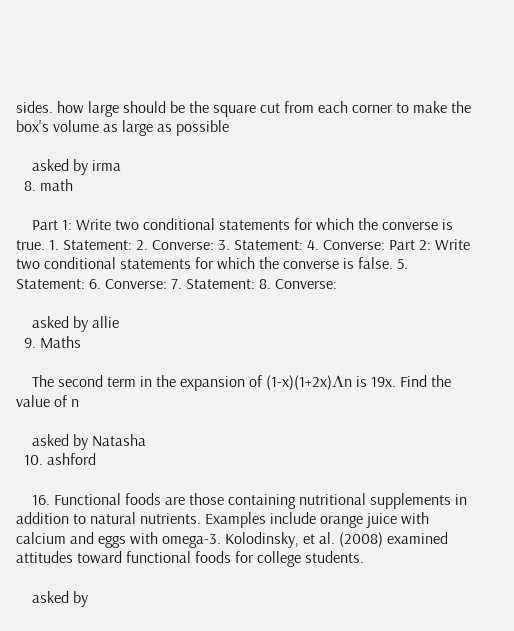sides. how large should be the square cut from each corner to make the box's volume as large as possible

    asked by irma
  8. math

    Part 1: Write two conditional statements for which the converse is true. 1. Statement: 2. Converse: 3. Statement: 4. Converse: Part 2: Write two conditional statements for which the converse is false. 5. Statement: 6. Converse: 7. Statement: 8. Converse:

    asked by allie
  9. Maths

    The second term in the expansion of (1-x)(1+2x)Λn is 19x. Find the value of n

    asked by Natasha
  10. ashford

    16. Functional foods are those containing nutritional supplements in addition to natural nutrients. Examples include orange juice with calcium and eggs with omega-3. Kolodinsky, et al. (2008) examined attitudes toward functional foods for college students.

    asked by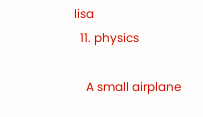lisa
  11. physics

    A small airplane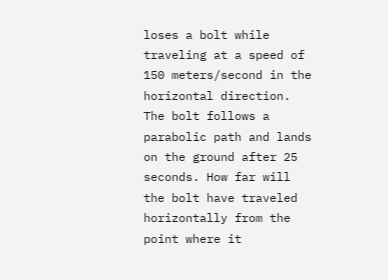loses a bolt while traveling at a speed of 150 meters/second in the horizontal direction. The bolt follows a parabolic path and lands on the ground after 25 seconds. How far will the bolt have traveled horizontally from the point where it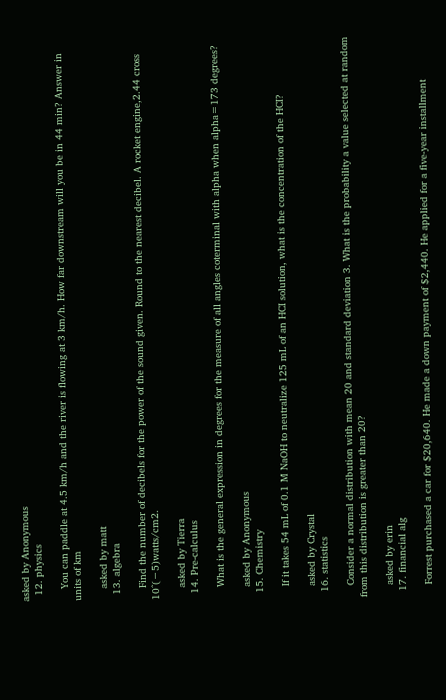asked by Anonymous
  12. physics

    You can paddle at 4.5 km/h and the river is flowing at 3 km/h. How far downstream will you be in 44 min? Answer in units of km

    asked by matt
  13. algebra

    Find the number of decibels for the power of the sound given. Round to the nearest decibel. A rocket engine,2.44 cross 10^(−5)watts/cm2.

    asked by Tierra
  14. Pre-calculus

    What is the general expression in degrees for the measure of all angles coterminal with alpha when alpha=173 degrees?

    asked by Anonymous
  15. Chemistry

    If it takes 54 mL of 0.1 M NaOH to neutralize 125 mL of an HCI solution, what is the concentration of the HCI?

    asked by Crystal
  16. statistics

    Consider a normal distribution with mean 20 and standard deviation 3. What is the probability a value selected at random from this distribution is greater than 20?

    asked by erin
  17. financial alg

    Forrest purchased a car for $20,640. He made a down payment of $2,440. He applied for a five-year installment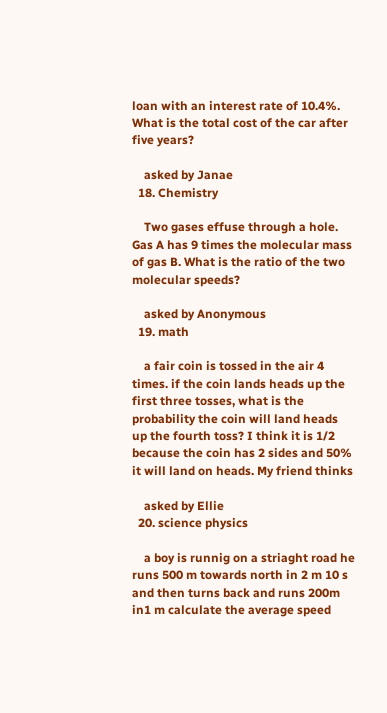loan with an interest rate of 10.4%. What is the total cost of the car after five years?

    asked by Janae
  18. Chemistry

    Two gases effuse through a hole. Gas A has 9 times the molecular mass of gas B. What is the ratio of the two molecular speeds?

    asked by Anonymous
  19. math

    a fair coin is tossed in the air 4 times. if the coin lands heads up the first three tosses, what is the probability the coin will land heads up the fourth toss? I think it is 1/2 because the coin has 2 sides and 50% it will land on heads. My friend thinks

    asked by Ellie
  20. science physics

    a boy is runnig on a striaght road he runs 500 m towards north in 2 m 10 s and then turns back and runs 200m in1 m calculate the average speed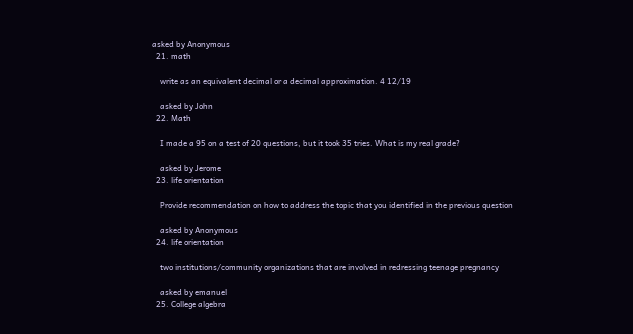asked by Anonymous
  21. math

    write as an equivalent decimal or a decimal approximation. 4 12/19

    asked by John
  22. Math

    I made a 95 on a test of 20 questions, but it took 35 tries. What is my real grade?

    asked by Jerome
  23. life orientation

    Provide recommendation on how to address the topic that you identified in the previous question

    asked by Anonymous
  24. life orientation

    two institutions/community organizations that are involved in redressing teenage pregnancy

    asked by emanuel
  25. College algebra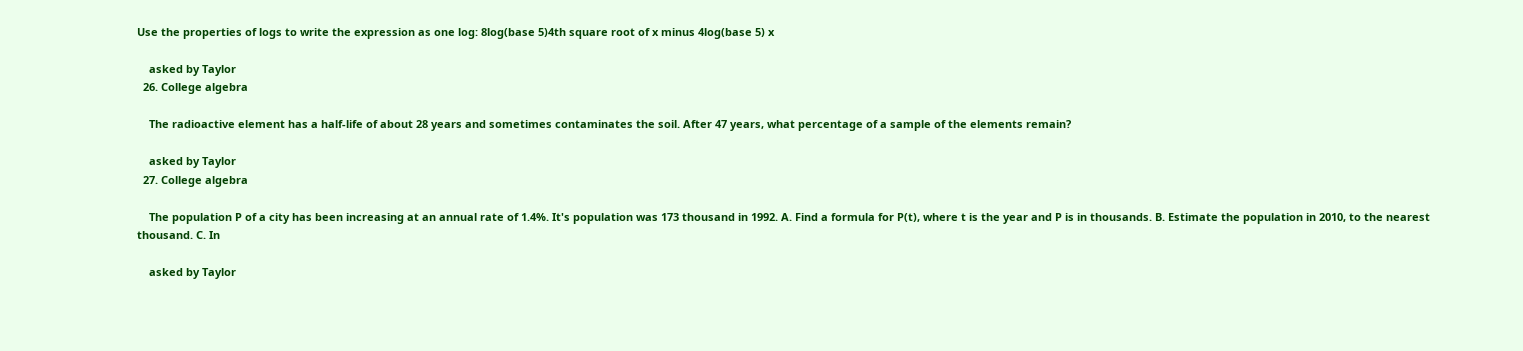Use the properties of logs to write the expression as one log: 8log(base 5)4th square root of x minus 4log(base 5) x

    asked by Taylor
  26. College algebra

    The radioactive element has a half-life of about 28 years and sometimes contaminates the soil. After 47 years, what percentage of a sample of the elements remain?

    asked by Taylor
  27. College algebra

    The population P of a city has been increasing at an annual rate of 1.4%. It's population was 173 thousand in 1992. A. Find a formula for P(t), where t is the year and P is in thousands. B. Estimate the population in 2010, to the nearest thousand. C. In

    asked by Taylor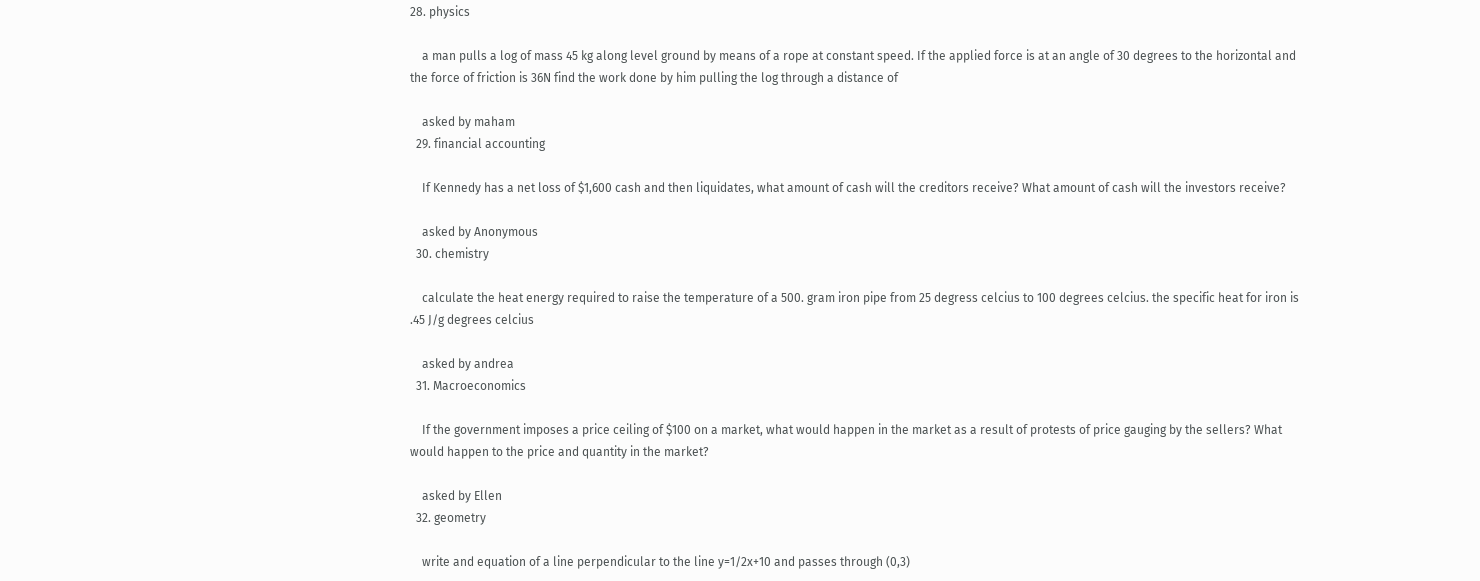28. physics

    a man pulls a log of mass 45 kg along level ground by means of a rope at constant speed. If the applied force is at an angle of 30 degrees to the horizontal and the force of friction is 36N find the work done by him pulling the log through a distance of

    asked by maham
  29. financial accounting

    If Kennedy has a net loss of $1,600 cash and then liquidates, what amount of cash will the creditors receive? What amount of cash will the investors receive?

    asked by Anonymous
  30. chemistry

    calculate the heat energy required to raise the temperature of a 500. gram iron pipe from 25 degress celcius to 100 degrees celcius. the specific heat for iron is .45 J/g degrees celcius

    asked by andrea
  31. Macroeconomics

    If the government imposes a price ceiling of $100 on a market, what would happen in the market as a result of protests of price gauging by the sellers? What would happen to the price and quantity in the market?

    asked by Ellen
  32. geometry

    write and equation of a line perpendicular to the line y=1/2x+10 and passes through (0,3)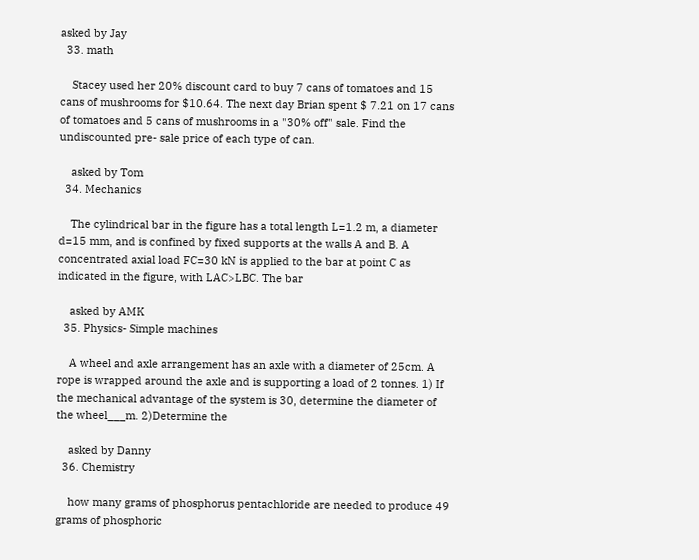asked by Jay
  33. math

    Stacey used her 20% discount card to buy 7 cans of tomatoes and 15 cans of mushrooms for $10.64. The next day Brian spent $ 7.21 on 17 cans of tomatoes and 5 cans of mushrooms in a "30% off" sale. Find the undiscounted pre- sale price of each type of can.

    asked by Tom
  34. Mechanics

    The cylindrical bar in the figure has a total length L=1.2 m, a diameter d=15 mm, and is confined by fixed supports at the walls A and B. A concentrated axial load FC=30 kN is applied to the bar at point C as indicated in the figure, with LAC>LBC. The bar

    asked by AMK
  35. Physics- Simple machines

    A wheel and axle arrangement has an axle with a diameter of 25cm. A rope is wrapped around the axle and is supporting a load of 2 tonnes. 1) If the mechanical advantage of the system is 30, determine the diameter of the wheel___m. 2)Determine the

    asked by Danny
  36. Chemistry

    how many grams of phosphorus pentachloride are needed to produce 49 grams of phosphoric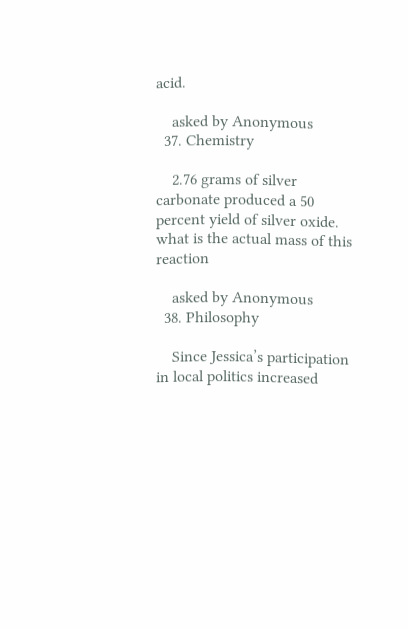acid.

    asked by Anonymous
  37. Chemistry

    2.76 grams of silver carbonate produced a 50 percent yield of silver oxide. what is the actual mass of this reaction

    asked by Anonymous
  38. Philosophy

    Since Jessica’s participation in local politics increased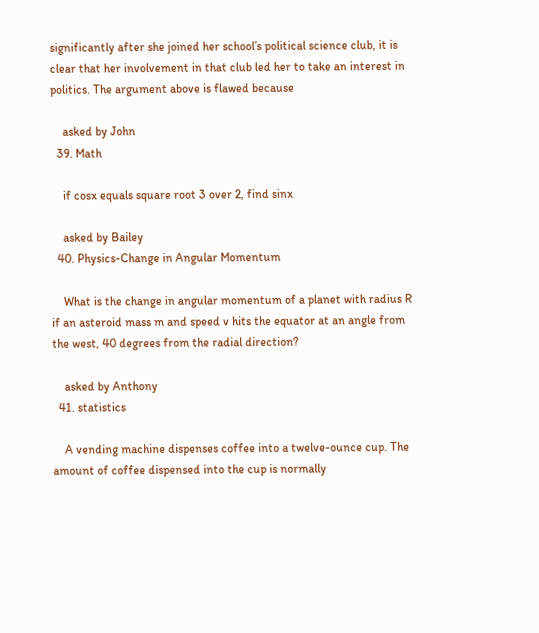significantly after she joined her school’s political science club, it is clear that her involvement in that club led her to take an interest in politics. The argument above is flawed because

    asked by John
  39. Math

    if cosx equals square root 3 over 2, find sinx

    asked by Bailey
  40. Physics-Change in Angular Momentum

    What is the change in angular momentum of a planet with radius R if an asteroid mass m and speed v hits the equator at an angle from the west, 40 degrees from the radial direction?

    asked by Anthony
  41. statistics

    A vending machine dispenses coffee into a twelve-ounce cup. The amount of coffee dispensed into the cup is normally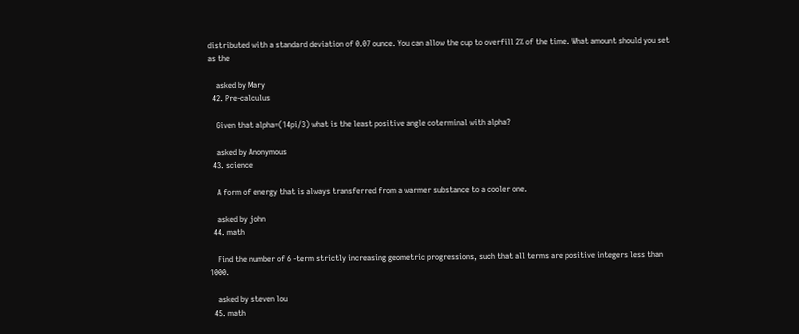distributed with a standard deviation of 0.07 ounce. You can allow the cup to overfill 2% of the time. What amount should you set as the

    asked by Mary
  42. Pre-calculus

    Given that alpha=(14pi/3) what is the least positive angle coterminal with alpha?

    asked by Anonymous
  43. science

    A form of energy that is always transferred from a warmer substance to a cooler one.

    asked by john
  44. math

    Find the number of 6 -term strictly increasing geometric progressions, such that all terms are positive integers less than 1000.

    asked by steven lou
  45. math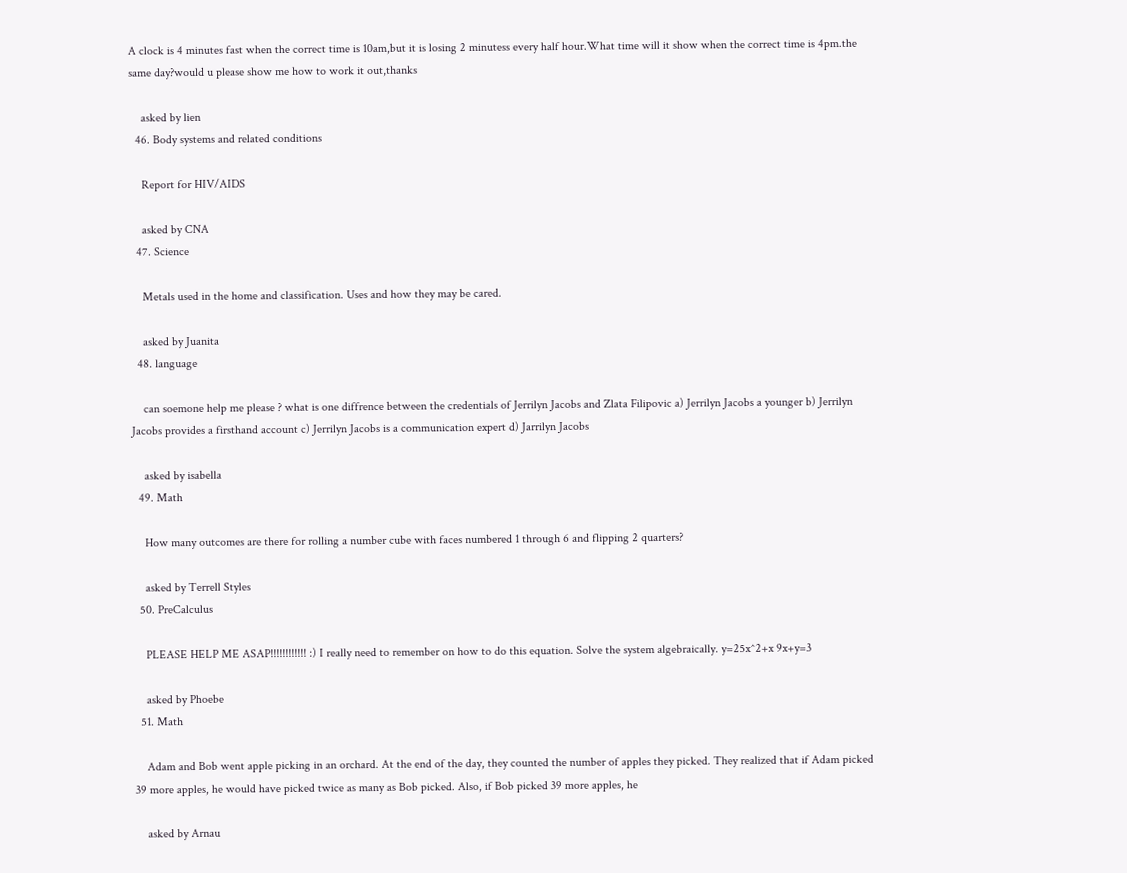A clock is 4 minutes fast when the correct time is 10am,but it is losing 2 minutess every half hour.What time will it show when the correct time is 4pm.the same day?would u please show me how to work it out,thanks

    asked by lien
  46. Body systems and related conditions

    Report for HIV/AIDS

    asked by CNA
  47. Science

    Metals used in the home and classification. Uses and how they may be cared.

    asked by Juanita
  48. language

    can soemone help me please ? what is one diffrence between the credentials of Jerrilyn Jacobs and Zlata Filipovic a) Jerrilyn Jacobs a younger b) Jerrilyn Jacobs provides a firsthand account c) Jerrilyn Jacobs is a communication expert d) Jarrilyn Jacobs

    asked by isabella
  49. Math

    How many outcomes are there for rolling a number cube with faces numbered 1 through 6 and flipping 2 quarters?

    asked by Terrell Styles
  50. PreCalculus

    PLEASE HELP ME ASAP!!!!!!!!!!!! :) I really need to remember on how to do this equation. Solve the system algebraically. y=25x^2+x 9x+y=3

    asked by Phoebe
  51. Math

    Adam and Bob went apple picking in an orchard. At the end of the day, they counted the number of apples they picked. They realized that if Adam picked 39 more apples, he would have picked twice as many as Bob picked. Also, if Bob picked 39 more apples, he

    asked by Arnau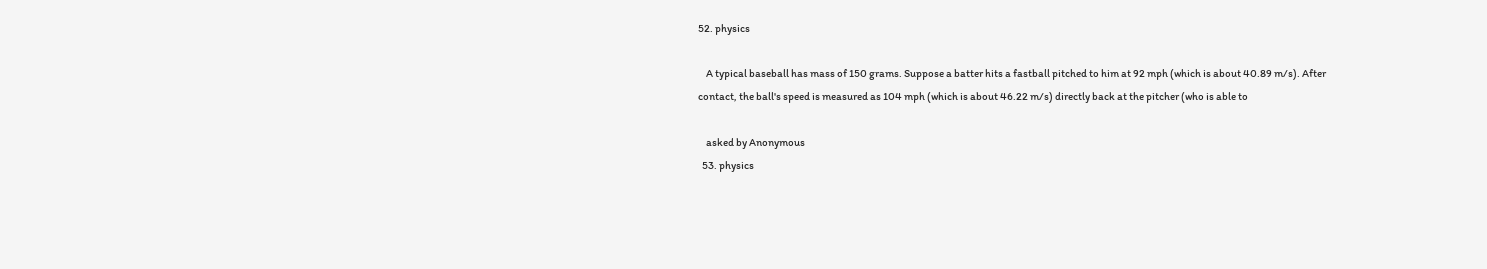52. physics

    A typical baseball has mass of 150 grams. Suppose a batter hits a fastball pitched to him at 92 mph (which is about 40.89 m/s). After contact, the ball's speed is measured as 104 mph (which is about 46.22 m/s) directly back at the pitcher (who is able to

    asked by Anonymous
  53. physics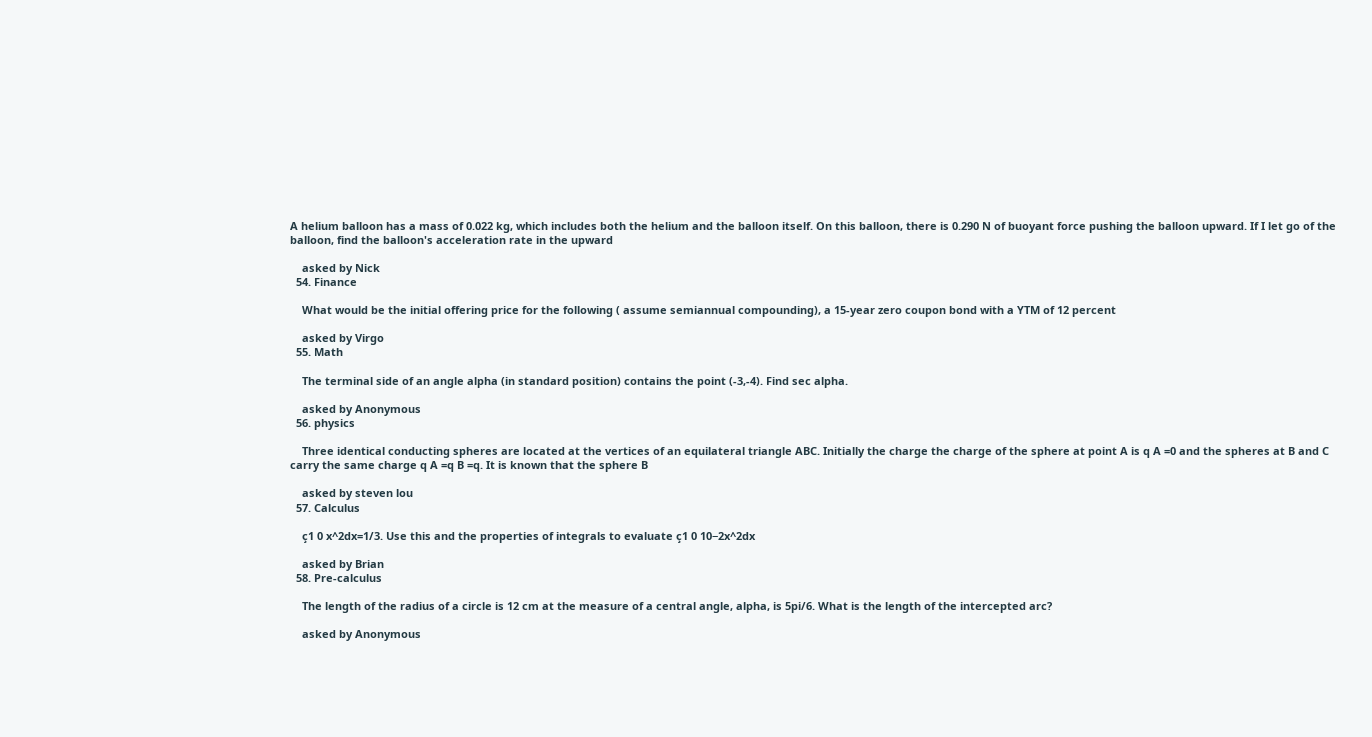A helium balloon has a mass of 0.022 kg, which includes both the helium and the balloon itself. On this balloon, there is 0.290 N of buoyant force pushing the balloon upward. If I let go of the balloon, find the balloon's acceleration rate in the upward

    asked by Nick
  54. Finance

    What would be the initial offering price for the following ( assume semiannual compounding), a 15-year zero coupon bond with a YTM of 12 percent

    asked by Virgo
  55. Math

    The terminal side of an angle alpha (in standard position) contains the point (-3,-4). Find sec alpha.

    asked by Anonymous
  56. physics

    Three identical conducting spheres are located at the vertices of an equilateral triangle ABC. Initially the charge the charge of the sphere at point A is q A =0 and the spheres at B and C carry the same charge q A =q B =q. It is known that the sphere B

    asked by steven lou
  57. Calculus

    ç1 0 x^2dx=1/3. Use this and the properties of integrals to evaluate ç1 0 10−2x^2dx

    asked by Brian
  58. Pre-calculus

    The length of the radius of a circle is 12 cm at the measure of a central angle, alpha, is 5pi/6. What is the length of the intercepted arc?

    asked by Anonymous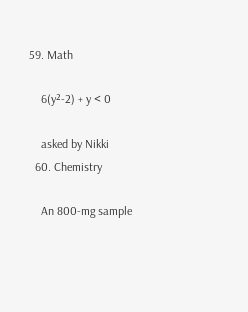59. Math

    6(y²-2) + y < 0

    asked by Nikki
  60. Chemistry

    An 800-mg sample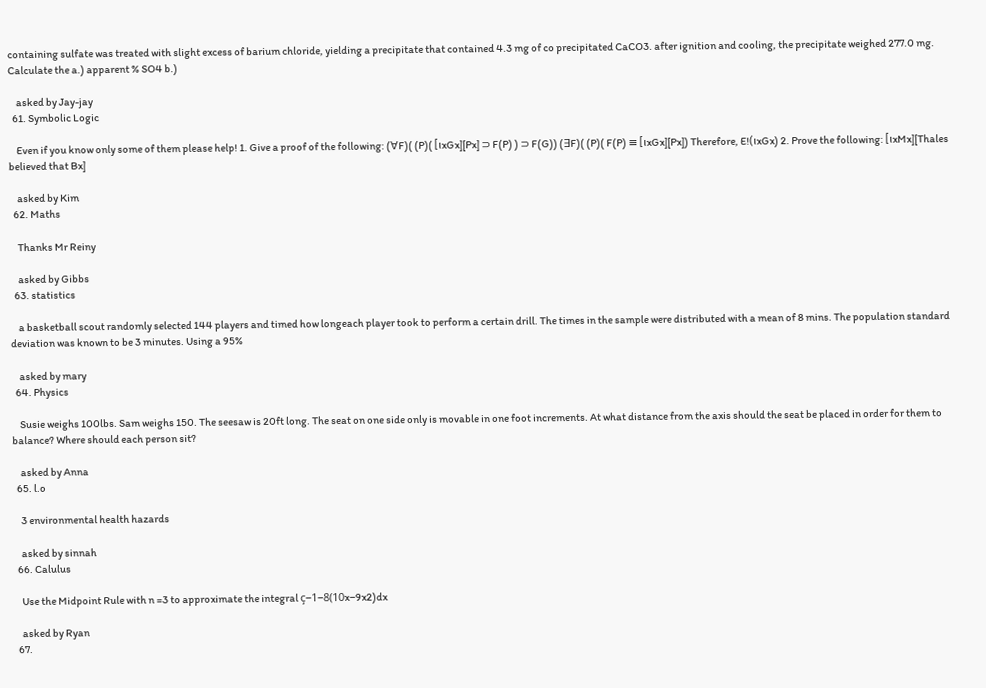containing sulfate was treated with slight excess of barium chloride, yielding a precipitate that contained 4.3 mg of co precipitated CaCO3. after ignition and cooling, the precipitate weighed 277.0 mg. Calculate the a.) apparent % SO4 b.)

    asked by Jay-jay
  61. Symbolic Logic

    Even if you know only some of them please help! 1. Give a proof of the following: (∀F)( (P)( [ιxGx][Px] ⊃ F(P) ) ⊃ F(G)) (∃F)( (P)( F(P) ≡ [ιxGx][Px]) Therefore, E!(ιxGx) 2. Prove the following: [ιxMx][Thales believed that Bx]

    asked by Kim
  62. Maths

    Thanks Mr Reiny

    asked by Gibbs
  63. statistics

    a basketball scout randomly selected 144 players and timed how longeach player took to perform a certain drill. The times in the sample were distributed with a mean of 8 mins. The population standard deviation was known to be 3 minutes. Using a 95%

    asked by mary
  64. Physics

    Susie weighs 100lbs. Sam weighs 150. The seesaw is 20ft long. The seat on one side only is movable in one foot increments. At what distance from the axis should the seat be placed in order for them to balance? Where should each person sit?

    asked by Anna
  65. l.o

    3 environmental health hazards

    asked by sinnah
  66. Calulus

    Use the Midpoint Rule with n =3 to approximate the integral ç−1−8(10x−9x2)dx

    asked by Ryan
  67.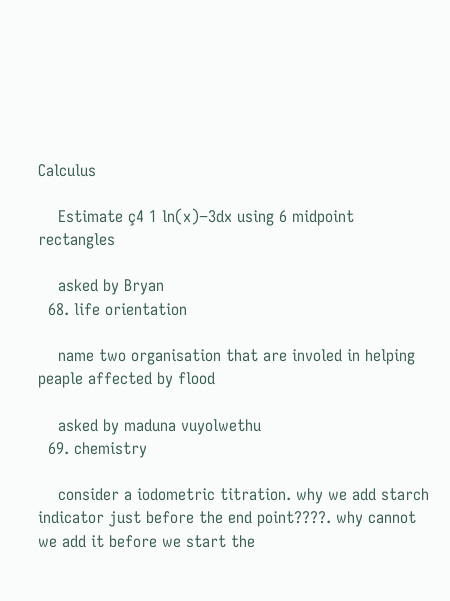Calculus

    Estimate ç4 1 ln(x)−3dx using 6 midpoint rectangles

    asked by Bryan
  68. life orientation

    name two organisation that are involed in helping peaple affected by flood

    asked by maduna vuyolwethu
  69. chemistry

    consider a iodometric titration. why we add starch indicator just before the end point????. why cannot we add it before we start the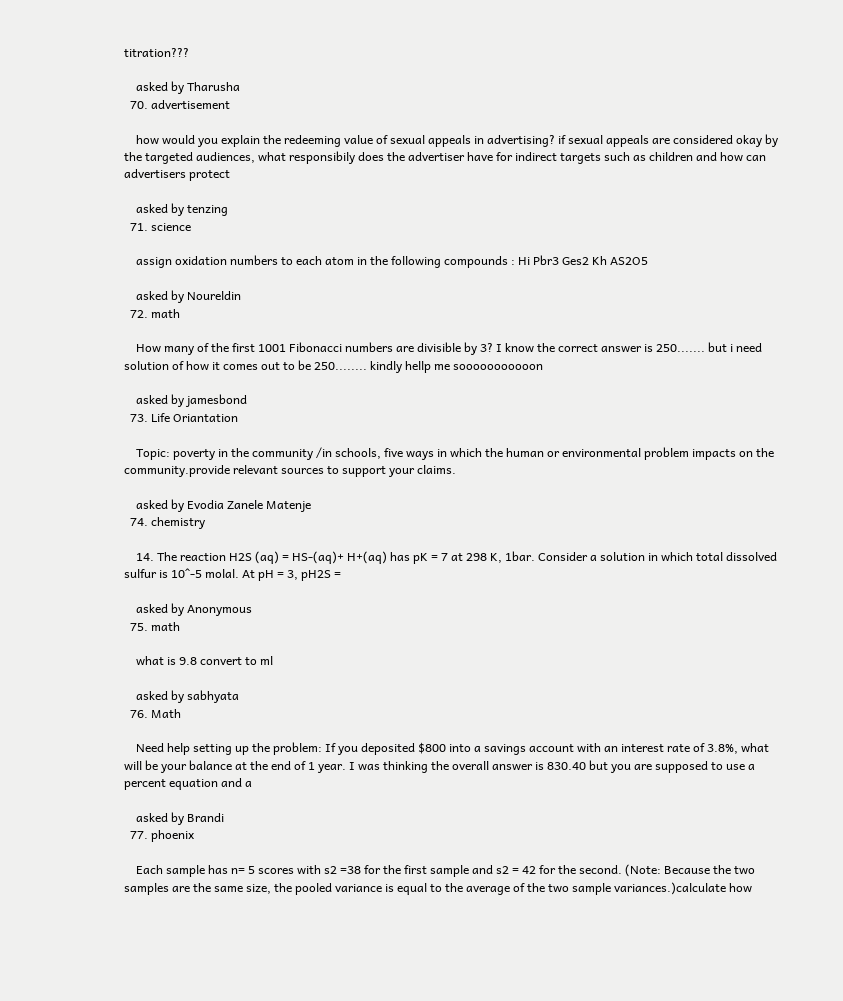titration???

    asked by Tharusha
  70. advertisement

    how would you explain the redeeming value of sexual appeals in advertising? if sexual appeals are considered okay by the targeted audiences, what responsibily does the advertiser have for indirect targets such as children and how can advertisers protect

    asked by tenzing
  71. science

    assign oxidation numbers to each atom in the following compounds : Hi Pbr3 Ges2 Kh AS2O5

    asked by Noureldin
  72. math

    How many of the first 1001 Fibonacci numbers are divisible by 3? I know the correct answer is 250....... but i need solution of how it comes out to be 250........ kindly hellp me sooooooooooon

    asked by jamesbond
  73. Life Oriantation

    Topic: poverty in the community /in schools, five ways in which the human or environmental problem impacts on the community.provide relevant sources to support your claims.

    asked by Evodia Zanele Matenje
  74. chemistry

    14. The reaction H2S (aq) = HS-(aq)+ H+(aq) has pK = 7 at 298 K, 1bar. Consider a solution in which total dissolved sulfur is 10^-5 molal. At pH = 3, pH2S =

    asked by Anonymous
  75. math

    what is 9.8 convert to ml

    asked by sabhyata
  76. Math

    Need help setting up the problem: If you deposited $800 into a savings account with an interest rate of 3.8%, what will be your balance at the end of 1 year. I was thinking the overall answer is 830.40 but you are supposed to use a percent equation and a

    asked by Brandi
  77. phoenix

    Each sample has n= 5 scores with s2 =38 for the first sample and s2 = 42 for the second. (Note: Because the two samples are the same size, the pooled variance is equal to the average of the two sample variances.)calculate how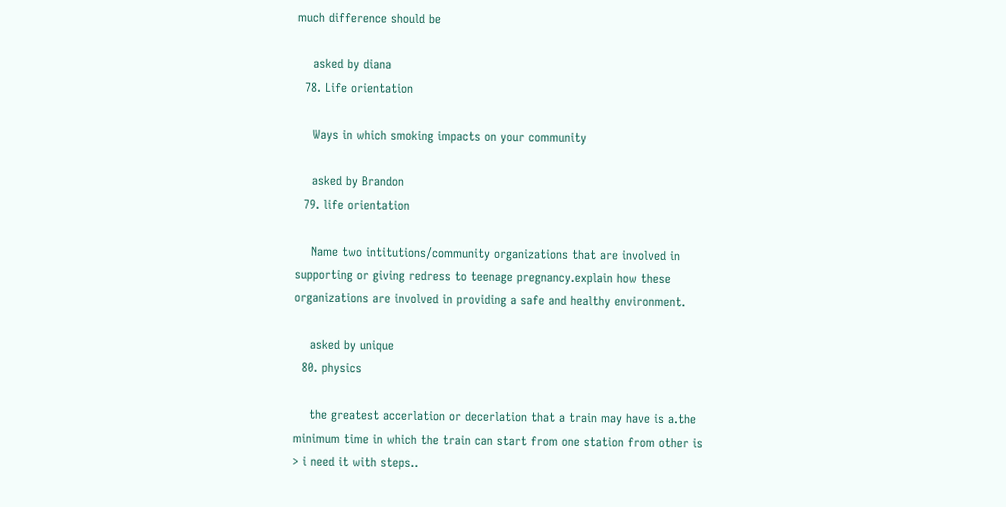much difference should be

    asked by diana
  78. Life orientation

    Ways in which smoking impacts on your community

    asked by Brandon
  79. life orientation

    Name two intitutions/community organizations that are involved in supporting or giving redress to teenage pregnancy.explain how these organizations are involved in providing a safe and healthy environment.

    asked by unique
  80. physics

    the greatest accerlation or decerlation that a train may have is a.the minimum time in which the train can start from one station from other is > i need it with steps..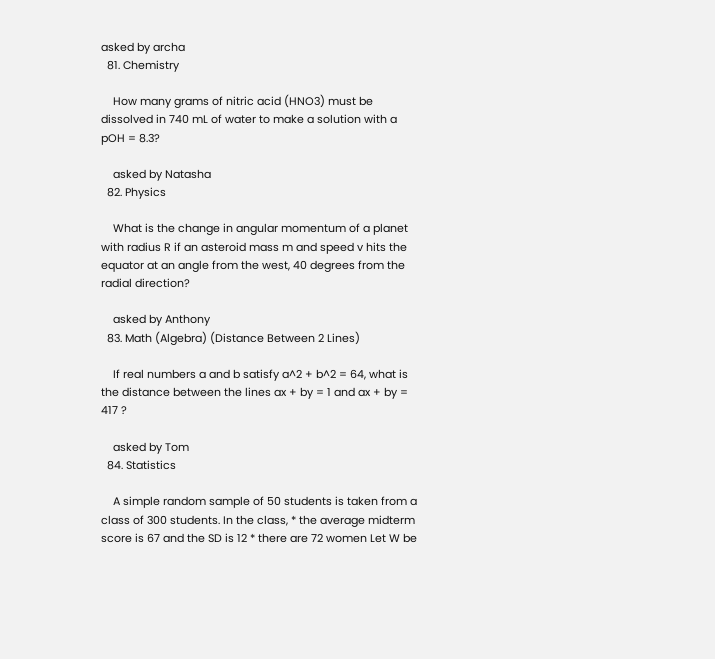asked by archa
  81. Chemistry

    How many grams of nitric acid (HNO3) must be dissolved in 740 mL of water to make a solution with a pOH = 8.3?

    asked by Natasha
  82. Physics

    What is the change in angular momentum of a planet with radius R if an asteroid mass m and speed v hits the equator at an angle from the west, 40 degrees from the radial direction?

    asked by Anthony
  83. Math (Algebra) (Distance Between 2 Lines)

    If real numbers a and b satisfy a^2 + b^2 = 64, what is the distance between the lines ax + by = 1 and ax + by = 417 ?

    asked by Tom
  84. Statistics

    A simple random sample of 50 students is taken from a class of 300 students. In the class, * the average midterm score is 67 and the SD is 12 * there are 72 women Let W be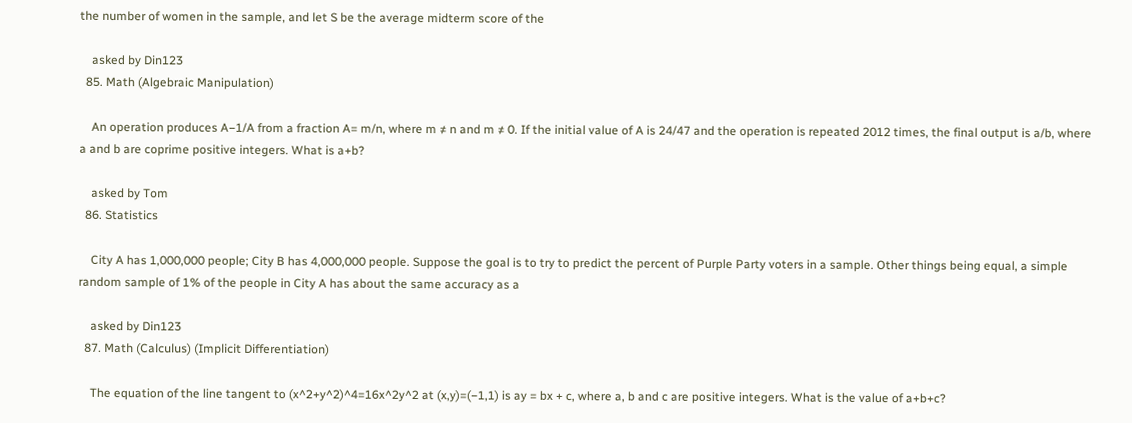the number of women in the sample, and let S be the average midterm score of the

    asked by Din123
  85. Math (Algebraic Manipulation)

    An operation produces A−1/A from a fraction A= m/n, where m ≠ n and m ≠ 0. If the initial value of A is 24/47 and the operation is repeated 2012 times, the final output is a/b, where a and b are coprime positive integers. What is a+b?

    asked by Tom
  86. Statistics

    City A has 1,000,000 people; City B has 4,000,000 people. Suppose the goal is to try to predict the percent of Purple Party voters in a sample. Other things being equal, a simple random sample of 1% of the people in City A has about the same accuracy as a

    asked by Din123
  87. Math (Calculus) (Implicit Differentiation)

    The equation of the line tangent to (x^2+y^2)^4=16x^2y^2 at (x,y)=(−1,1) is ay = bx + c, where a, b and c are positive integers. What is the value of a+b+c?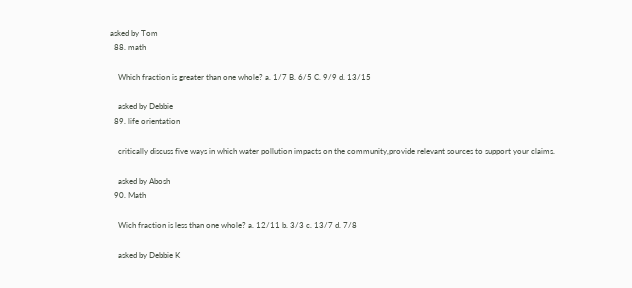asked by Tom
  88. math

    Which fraction is greater than one whole? a. 1/7 B. 6/5 C. 9/9 d. 13/15

    asked by Debbie
  89. life orientation

    critically discuss five ways in which water pollution impacts on the community,provide relevant sources to support your claims.

    asked by Abosh
  90. Math

    Wich fraction is less than one whole? a. 12/11 b. 3/3 c. 13/7 d. 7/8

    asked by Debbie K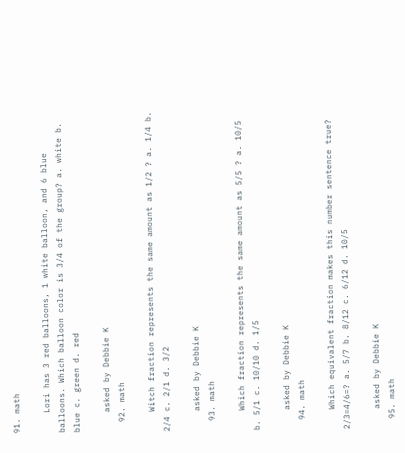91. math

    Lori has 3 red balloons, 1 white balloon, and 6 blue balloons. Which balloon color is 3/4 of the group? a. white b. blue c. green d. red

    asked by Debbie K
  92. math

    Witch fraction represents the same amount as 1/2 ? a. 1/4 b. 2/4 c. 2/1 d. 3/2

    asked by Debbie K
  93. math

    Which fraction represents the same amount as 5/5 ? a. 10/5 b. 5/1 c. 10/10 d. 1/5

    asked by Debbie K
  94. math

    Which equivalent fraction makes this number sentence true? 2/3=4/6=? a. 5/7 b. 8/12 c. 6/12 d. 10/5

    asked by Debbie K
  95. math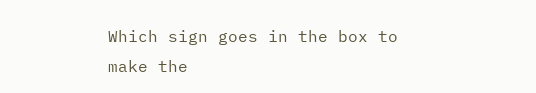Which sign goes in the box to make the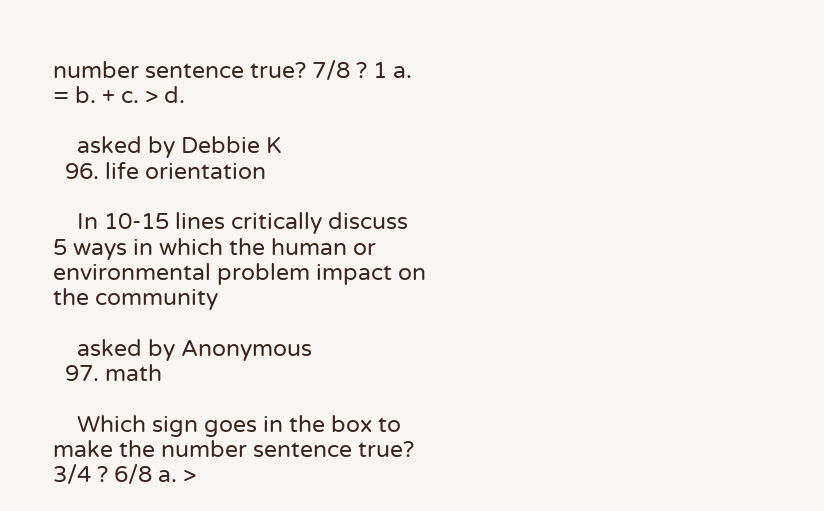number sentence true? 7/8 ? 1 a. = b. + c. > d.

    asked by Debbie K
  96. life orientation

    In 10-15 lines critically discuss 5 ways in which the human or environmental problem impact on the community

    asked by Anonymous
  97. math

    Which sign goes in the box to make the number sentence true? 3/4 ? 6/8 a. >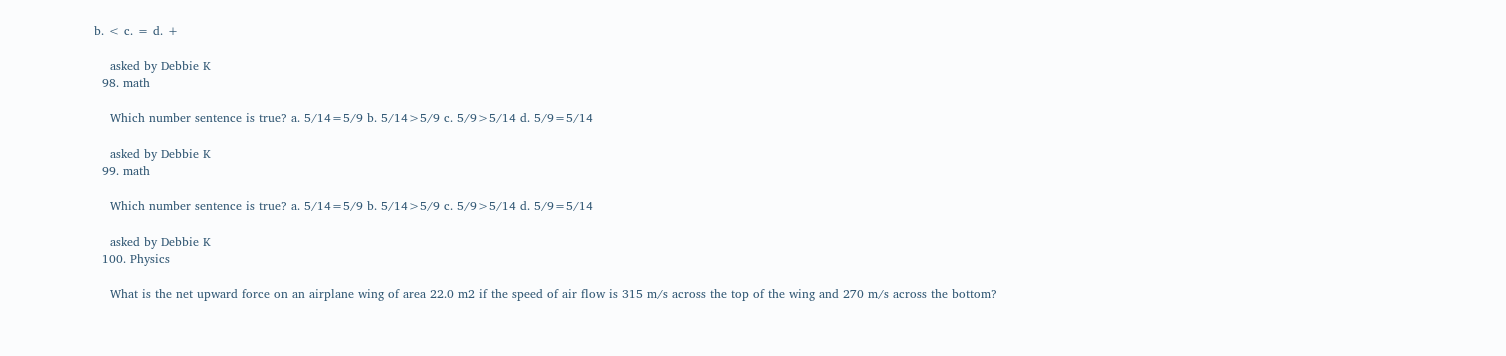b. < c. = d. +

    asked by Debbie K
  98. math

    Which number sentence is true? a. 5/14=5/9 b. 5/14>5/9 c. 5/9>5/14 d. 5/9=5/14

    asked by Debbie K
  99. math

    Which number sentence is true? a. 5/14=5/9 b. 5/14>5/9 c. 5/9>5/14 d. 5/9=5/14

    asked by Debbie K
  100. Physics

    What is the net upward force on an airplane wing of area 22.0 m2 if the speed of air flow is 315 m/s across the top of the wing and 270 m/s across the bottom?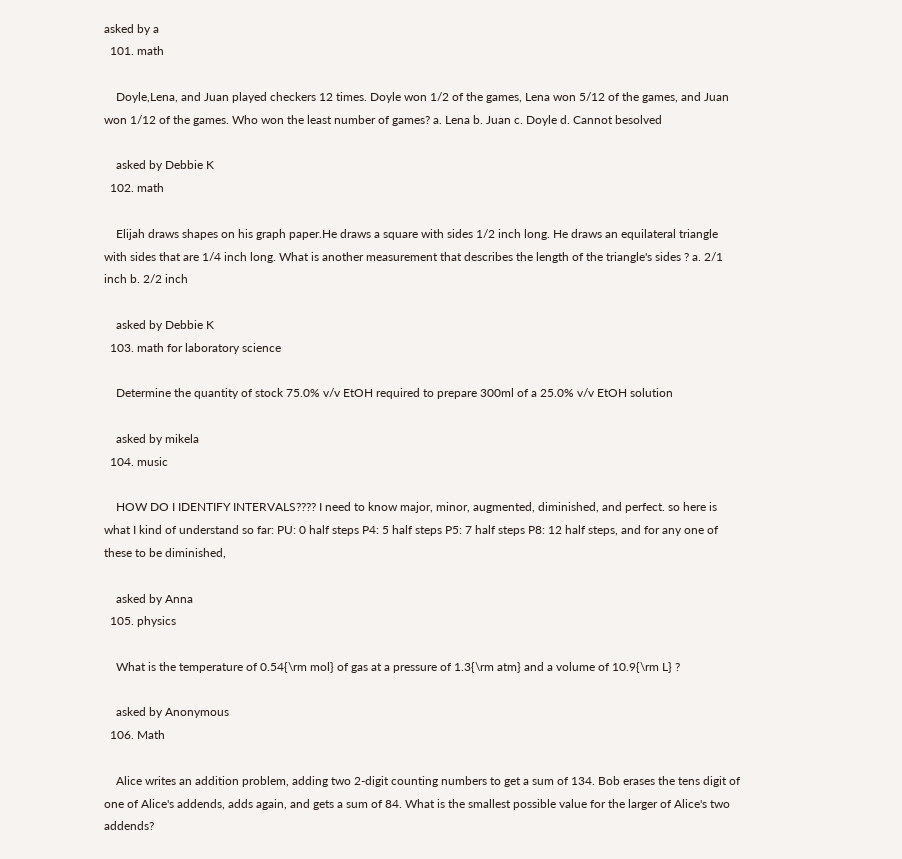asked by a
  101. math

    Doyle,Lena, and Juan played checkers 12 times. Doyle won 1/2 of the games, Lena won 5/12 of the games, and Juan won 1/12 of the games. Who won the least number of games? a. Lena b. Juan c. Doyle d. Cannot besolved

    asked by Debbie K
  102. math

    Elijah draws shapes on his graph paper.He draws a square with sides 1/2 inch long. He draws an equilateral triangle with sides that are 1/4 inch long. What is another measurement that describes the length of the triangle's sides ? a. 2/1 inch b. 2/2 inch

    asked by Debbie K
  103. math for laboratory science

    Determine the quantity of stock 75.0% v/v EtOH required to prepare 300ml of a 25.0% v/v EtOH solution

    asked by mikela
  104. music

    HOW DO I IDENTIFY INTERVALS???? I need to know major, minor, augmented, diminished, and perfect. so here is what I kind of understand so far: PU: 0 half steps P4: 5 half steps P5: 7 half steps P8: 12 half steps, and for any one of these to be diminished,

    asked by Anna
  105. physics

    What is the temperature of 0.54{\rm mol} of gas at a pressure of 1.3{\rm atm} and a volume of 10.9{\rm L} ?

    asked by Anonymous
  106. Math

    Alice writes an addition problem, adding two 2-digit counting numbers to get a sum of 134. Bob erases the tens digit of one of Alice's addends, adds again, and gets a sum of 84. What is the smallest possible value for the larger of Alice's two addends?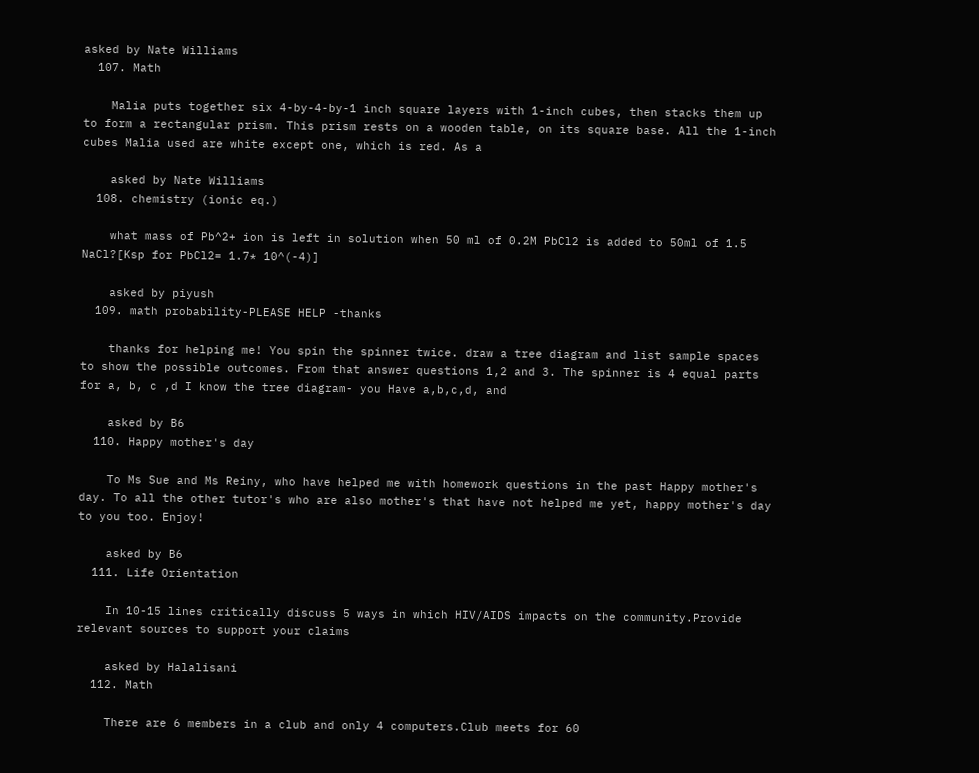asked by Nate Williams
  107. Math

    Malia puts together six 4-by-4-by-1 inch square layers with 1-inch cubes, then stacks them up to form a rectangular prism. This prism rests on a wooden table, on its square base. All the 1-inch cubes Malia used are white except one, which is red. As a

    asked by Nate Williams
  108. chemistry (ionic eq.)

    what mass of Pb^2+ ion is left in solution when 50 ml of 0.2M PbCl2 is added to 50ml of 1.5 NaCl?[Ksp for PbCl2= 1.7* 10^(-4)]

    asked by piyush
  109. math probability-PLEASE HELP -thanks

    thanks for helping me! You spin the spinner twice. draw a tree diagram and list sample spaces to show the possible outcomes. From that answer questions 1,2 and 3. The spinner is 4 equal parts for a, b, c ,d I know the tree diagram- you Have a,b,c,d, and

    asked by B6
  110. Happy mother's day

    To Ms Sue and Ms Reiny, who have helped me with homework questions in the past Happy mother's day. To all the other tutor's who are also mother's that have not helped me yet, happy mother's day to you too. Enjoy!

    asked by B6
  111. Life Orientation

    In 10-15 lines critically discuss 5 ways in which HIV/AIDS impacts on the community.Provide relevant sources to support your claims

    asked by Halalisani
  112. Math

    There are 6 members in a club and only 4 computers.Club meets for 60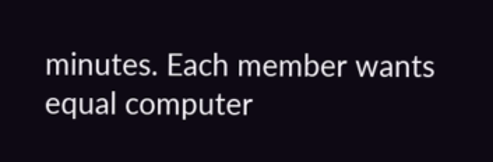minutes. Each member wants equal computer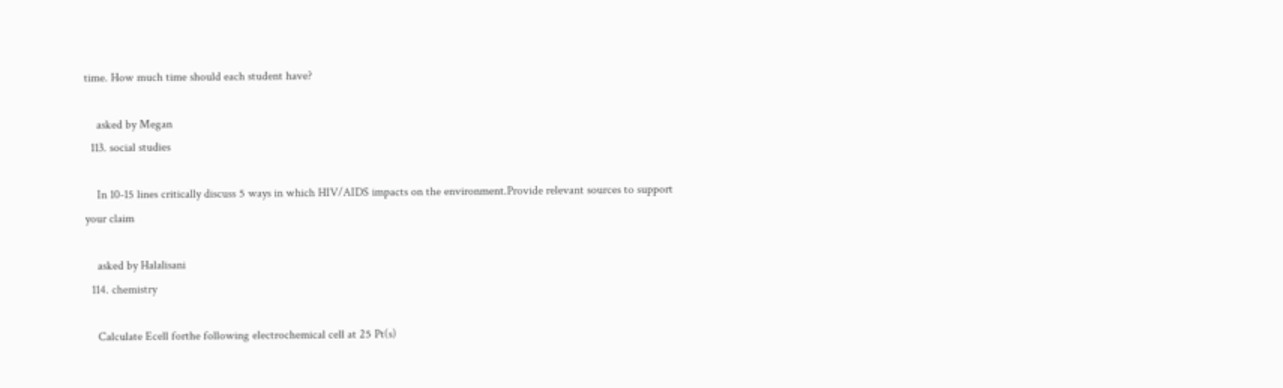time. How much time should each student have?

    asked by Megan
  113. social studies

    In 10-15 lines critically discuss 5 ways in which HIV/AIDS impacts on the environment.Provide relevant sources to support your claim

    asked by Halalisani
  114. chemistry

    Calculate Ecell forthe following electrochemical cell at 25 Pt(s)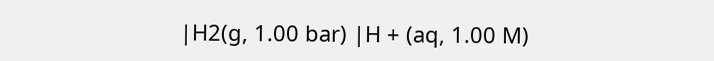|H2(g, 1.00 bar) |H + (aq, 1.00 M)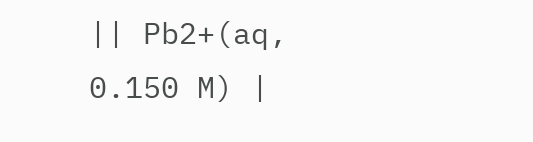|| Pb2+(aq, 0.150 M) |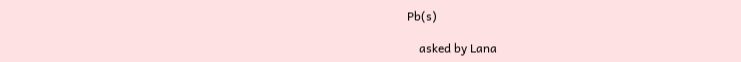Pb(s)

    asked by Lana